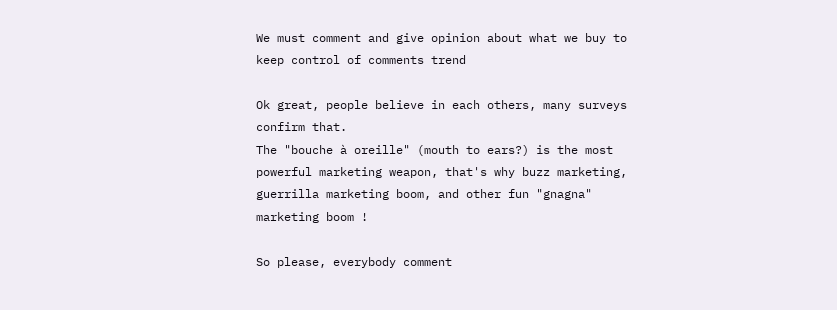We must comment and give opinion about what we buy to keep control of comments trend

Ok great, people believe in each others, many surveys confirm that.
The "bouche à oreille" (mouth to ears?) is the most powerful marketing weapon, that's why buzz marketing, guerrilla marketing boom, and other fun "gnagna" marketing boom !

So please, everybody comment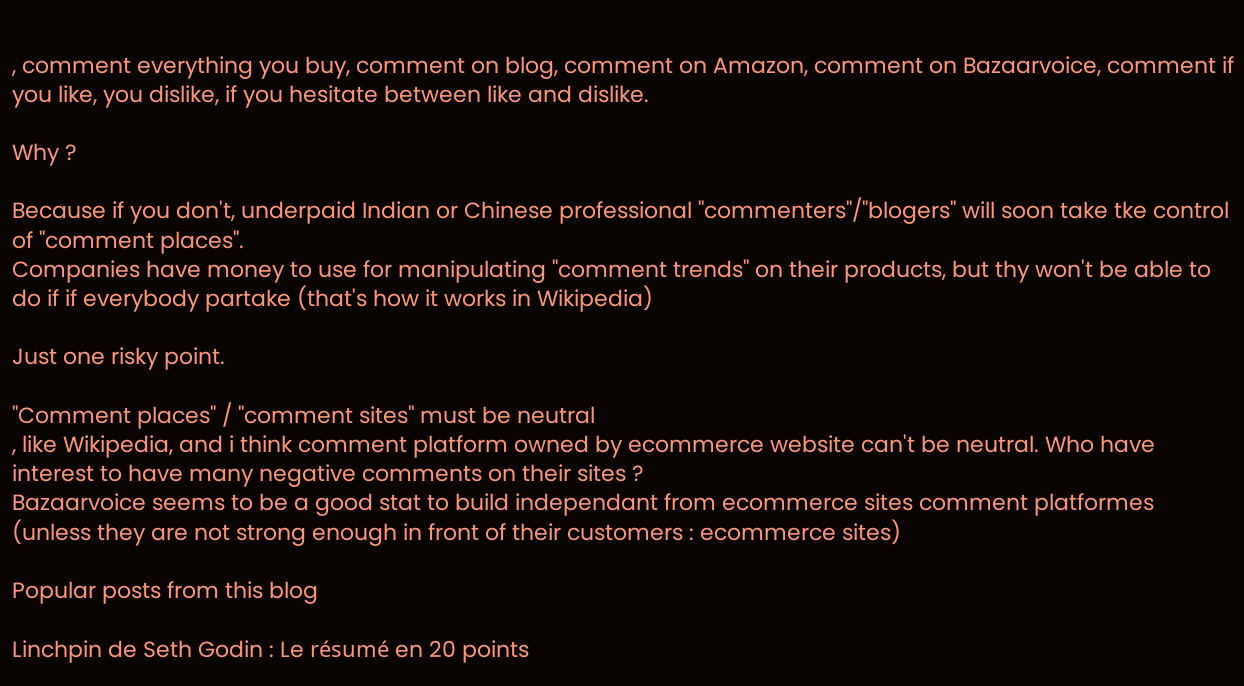, comment everything you buy, comment on blog, comment on Amazon, comment on Bazaarvoice, comment if you like, you dislike, if you hesitate between like and dislike.

Why ?

Because if you don't, underpaid Indian or Chinese professional "commenters"/"blogers" will soon take tke control of "comment places".
Companies have money to use for manipulating "comment trends" on their products, but thy won't be able to do if if everybody partake (that's how it works in Wikipedia)

Just one risky point.

"Comment places" / "comment sites" must be neutral
, like Wikipedia, and i think comment platform owned by ecommerce website can't be neutral. Who have interest to have many negative comments on their sites ?
Bazaarvoice seems to be a good stat to build independant from ecommerce sites comment platformes (unless they are not strong enough in front of their customers : ecommerce sites)

Popular posts from this blog

Linchpin de Seth Godin : Le résumé en 20 points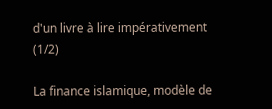d'un livre à lire impérativement (1/2)

La finance islamique, modèle de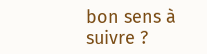bon sens à suivre ?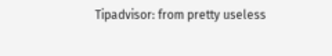Tipadvisor: from pretty useless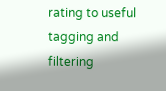rating to useful tagging and filtering